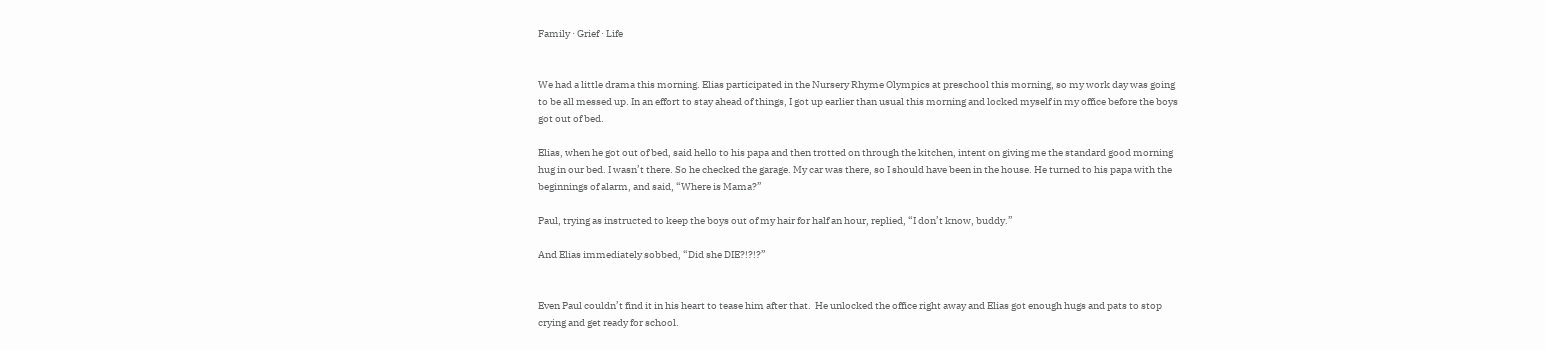Family · Grief · Life


We had a little drama this morning. Elias participated in the Nursery Rhyme Olympics at preschool this morning, so my work day was going to be all messed up. In an effort to stay ahead of things, I got up earlier than usual this morning and locked myself in my office before the boys got out of bed.

Elias, when he got out of bed, said hello to his papa and then trotted on through the kitchen, intent on giving me the standard good morning hug in our bed. I wasn’t there. So he checked the garage. My car was there, so I should have been in the house. He turned to his papa with the beginnings of alarm, and said, “Where is Mama?”

Paul, trying as instructed to keep the boys out of my hair for half an hour, replied, “I don’t know, buddy.”

And Elias immediately sobbed, “Did she DIE?!?!?”


Even Paul couldn’t find it in his heart to tease him after that.  He unlocked the office right away and Elias got enough hugs and pats to stop crying and get ready for school.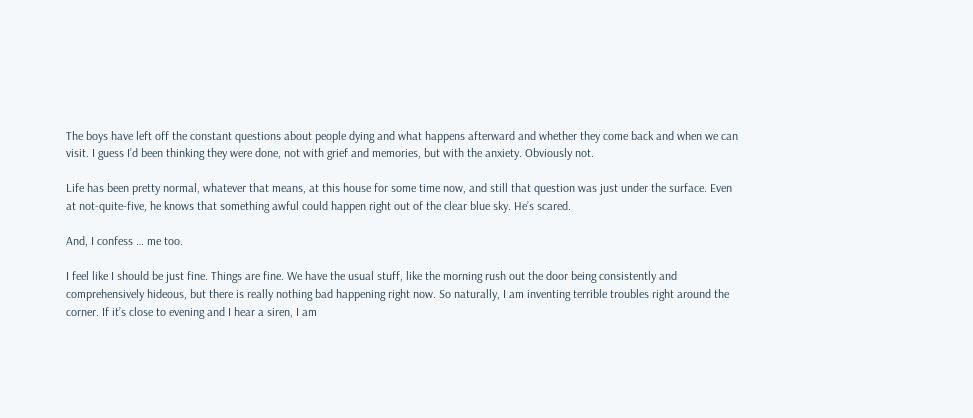The boys have left off the constant questions about people dying and what happens afterward and whether they come back and when we can visit. I guess I’d been thinking they were done, not with grief and memories, but with the anxiety. Obviously not.

Life has been pretty normal, whatever that means, at this house for some time now, and still that question was just under the surface. Even at not-quite-five, he knows that something awful could happen right out of the clear blue sky. He’s scared.

And, I confess … me too.

I feel like I should be just fine. Things are fine. We have the usual stuff, like the morning rush out the door being consistently and comprehensively hideous, but there is really nothing bad happening right now. So naturally, I am inventing terrible troubles right around the corner. If it’s close to evening and I hear a siren, I am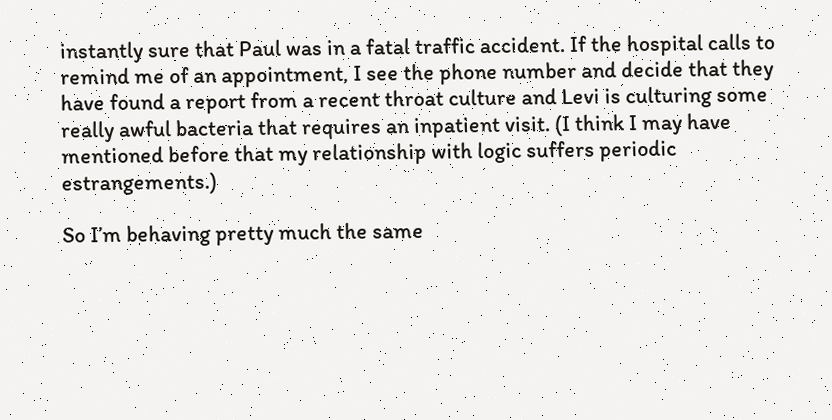instantly sure that Paul was in a fatal traffic accident. If the hospital calls to remind me of an appointment, I see the phone number and decide that they have found a report from a recent throat culture and Levi is culturing some really awful bacteria that requires an inpatient visit. (I think I may have mentioned before that my relationship with logic suffers periodic estrangements.)

So I’m behaving pretty much the same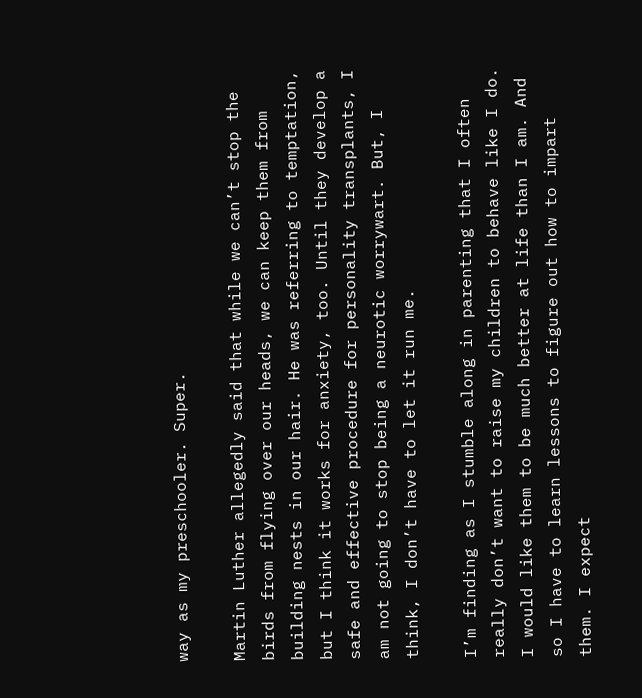way as my preschooler. Super.

Martin Luther allegedly said that while we can’t stop the birds from flying over our heads, we can keep them from building nests in our hair. He was referring to temptation, but I think it works for anxiety, too. Until they develop a safe and effective procedure for personality transplants, I am not going to stop being a neurotic worrywart. But, I think, I don’t have to let it run me.

I’m finding as I stumble along in parenting that I often really don’t want to raise my children to behave like I do. I would like them to be much better at life than I am. And so I have to learn lessons to figure out how to impart them. I expect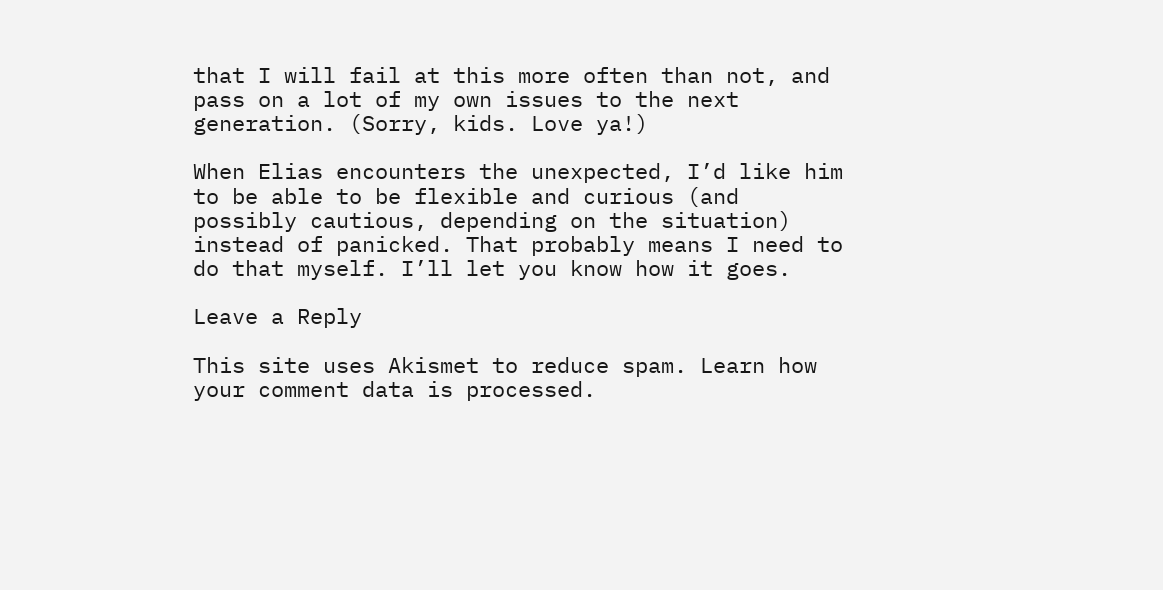that I will fail at this more often than not, and pass on a lot of my own issues to the next generation. (Sorry, kids. Love ya!)

When Elias encounters the unexpected, I’d like him to be able to be flexible and curious (and possibly cautious, depending on the situation) instead of panicked. That probably means I need to do that myself. I’ll let you know how it goes.

Leave a Reply

This site uses Akismet to reduce spam. Learn how your comment data is processed.